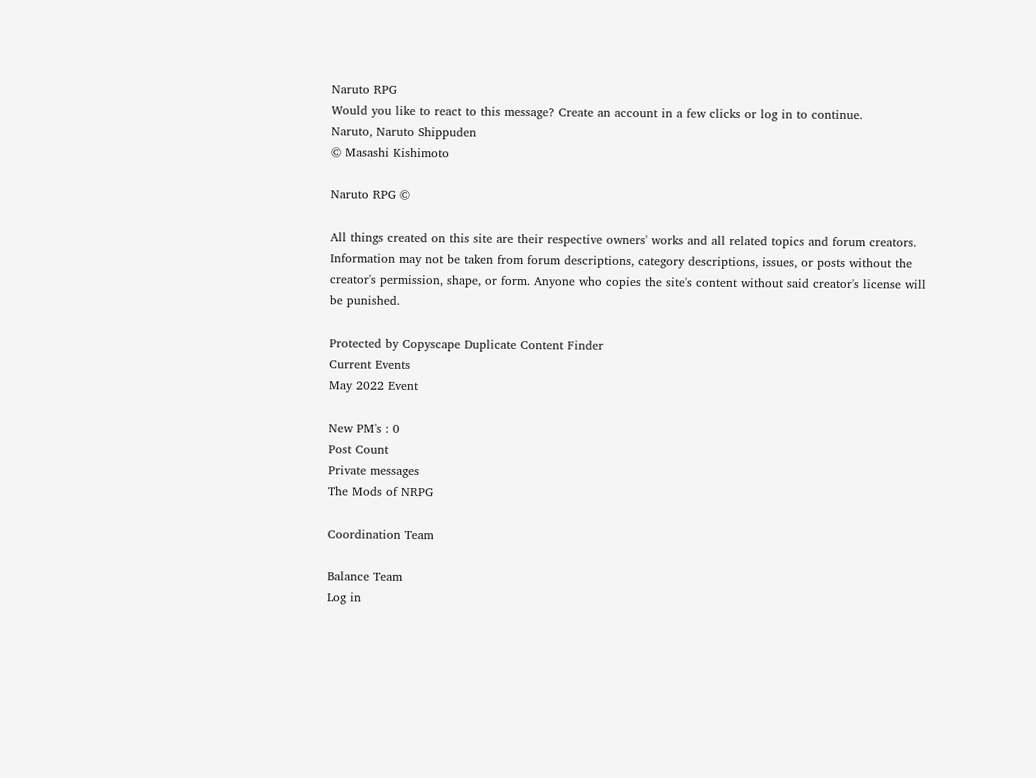Naruto RPG
Would you like to react to this message? Create an account in a few clicks or log in to continue.
Naruto, Naruto Shippuden
© Masashi Kishimoto

Naruto RPG ©

All things created on this site are their respective owners' works and all related topics and forum creators. Information may not be taken from forum descriptions, category descriptions, issues, or posts without the creator's permission, shape, or form. Anyone who copies the site's content without said creator's license will be punished.

Protected by Copyscape Duplicate Content Finder
Current Events
May 2022 Event

New PM's : 0
Post Count
Private messages
The Mods of NRPG

Coordination Team

Balance Team
Log in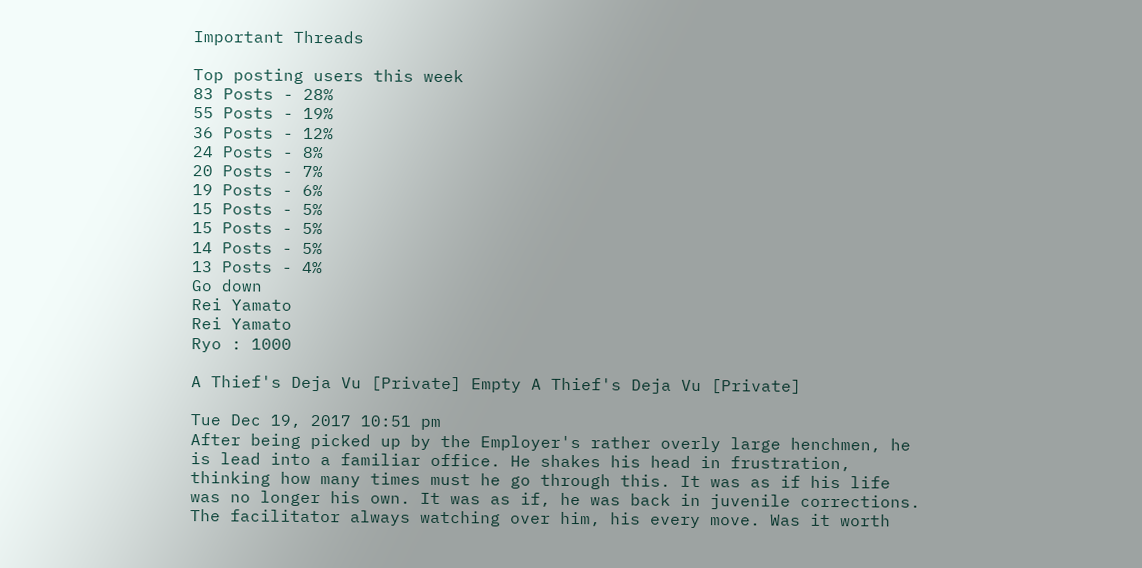Important Threads

Top posting users this week
83 Posts - 28%
55 Posts - 19%
36 Posts - 12%
24 Posts - 8%
20 Posts - 7%
19 Posts - 6%
15 Posts - 5%
15 Posts - 5%
14 Posts - 5%
13 Posts - 4%
Go down
Rei Yamato
Rei Yamato
Ryo : 1000

A Thief's Deja Vu [Private] Empty A Thief's Deja Vu [Private]

Tue Dec 19, 2017 10:51 pm
After being picked up by the Employer's rather overly large henchmen, he is lead into a familiar office. He shakes his head in frustration, thinking how many times must he go through this. It was as if his life was no longer his own. It was as if, he was back in juvenile corrections. The facilitator always watching over him, his every move. Was it worth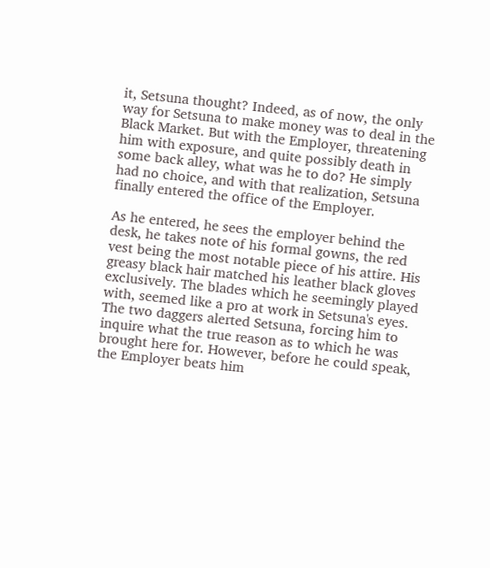it, Setsuna thought? Indeed, as of now, the only way for Setsuna to make money was to deal in the Black Market. But with the Employer, threatening him with exposure, and quite possibly death in some back alley, what was he to do? He simply had no choice, and with that realization, Setsuna finally entered the office of the Employer.

As he entered, he sees the employer behind the desk, he takes note of his formal gowns, the red vest being the most notable piece of his attire. His greasy black hair matched his leather black gloves exclusively. The blades which he seemingly played with, seemed like a pro at work in Setsuna's eyes. The two daggers alerted Setsuna, forcing him to inquire what the true reason as to which he was brought here for. However, before he could speak, the Employer beats him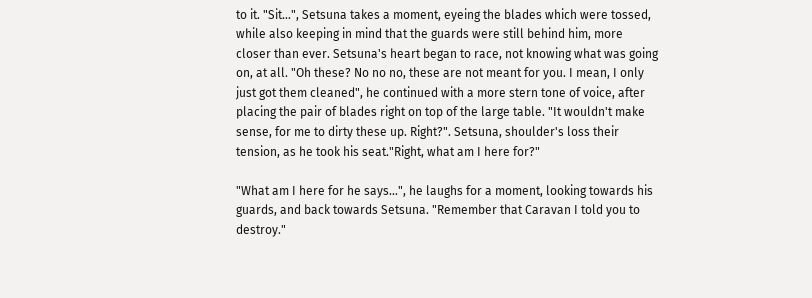to it. "Sit...", Setsuna takes a moment, eyeing the blades which were tossed, while also keeping in mind that the guards were still behind him, more closer than ever. Setsuna's heart began to race, not knowing what was going on, at all. "Oh these? No no no, these are not meant for you. I mean, I only just got them cleaned", he continued with a more stern tone of voice, after placing the pair of blades right on top of the large table. "It wouldn't make sense, for me to dirty these up. Right?". Setsuna, shoulder's loss their tension, as he took his seat."Right, what am I here for?"

"What am I here for he says...", he laughs for a moment, looking towards his guards, and back towards Setsuna. "Remember that Caravan I told you to destroy."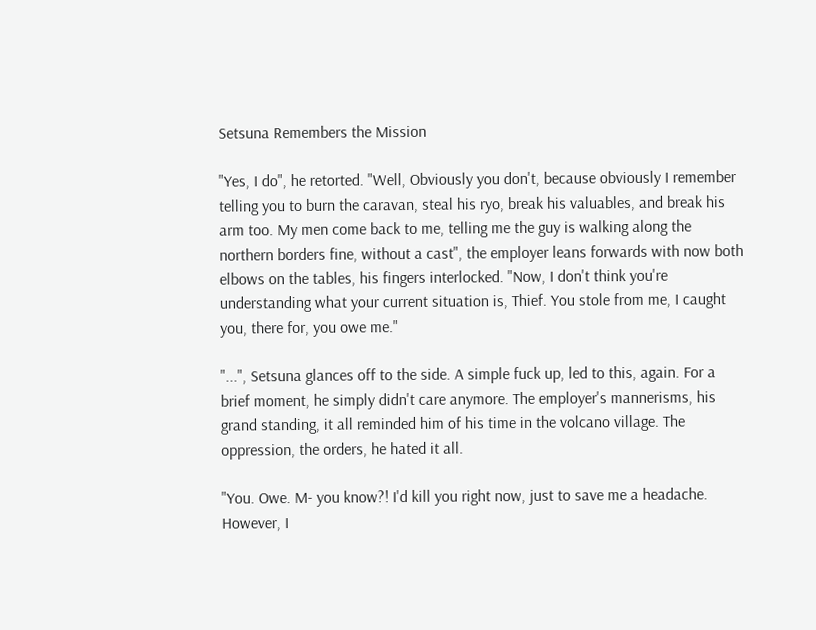Setsuna Remembers the Mission

"Yes, I do", he retorted. "Well, Obviously you don't, because obviously I remember telling you to burn the caravan, steal his ryo, break his valuables, and break his arm too. My men come back to me, telling me the guy is walking along the northern borders fine, without a cast", the employer leans forwards with now both elbows on the tables, his fingers interlocked. "Now, I don't think you're understanding what your current situation is, Thief. You stole from me, I caught you, there for, you owe me."

"...", Setsuna glances off to the side. A simple fuck up, led to this, again. For a brief moment, he simply didn't care anymore. The employer's mannerisms, his grand standing, it all reminded him of his time in the volcano village. The oppression, the orders, he hated it all.

"You. Owe. M- you know?! I'd kill you right now, just to save me a headache. However, I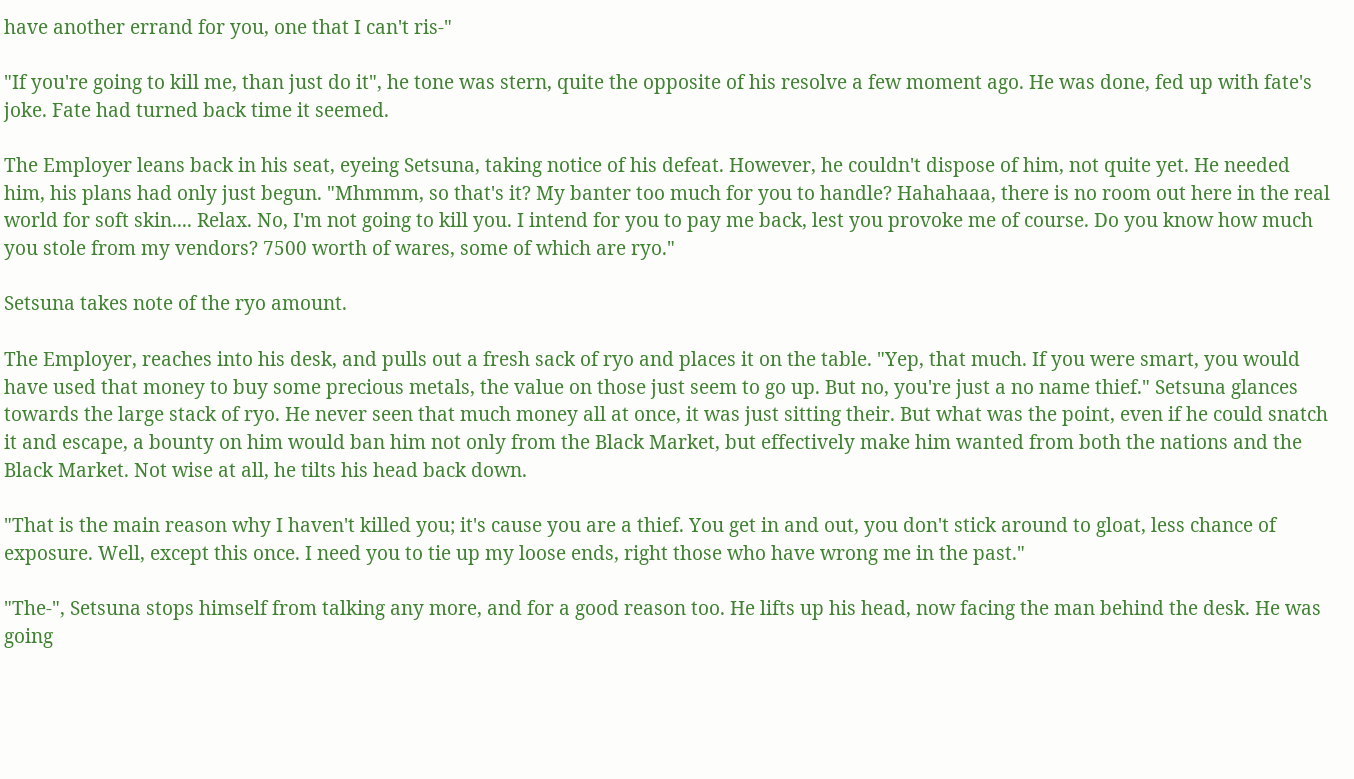have another errand for you, one that I can't ris-"

"If you're going to kill me, than just do it", he tone was stern, quite the opposite of his resolve a few moment ago. He was done, fed up with fate's joke. Fate had turned back time it seemed.

The Employer leans back in his seat, eyeing Setsuna, taking notice of his defeat. However, he couldn't dispose of him, not quite yet. He needed him, his plans had only just begun. "Mhmmm, so that's it? My banter too much for you to handle? Hahahaaa, there is no room out here in the real world for soft skin.... Relax. No, I'm not going to kill you. I intend for you to pay me back, lest you provoke me of course. Do you know how much you stole from my vendors? 7500 worth of wares, some of which are ryo."

Setsuna takes note of the ryo amount.

The Employer, reaches into his desk, and pulls out a fresh sack of ryo and places it on the table. "Yep, that much. If you were smart, you would have used that money to buy some precious metals, the value on those just seem to go up. But no, you're just a no name thief." Setsuna glances towards the large stack of ryo. He never seen that much money all at once, it was just sitting their. But what was the point, even if he could snatch it and escape, a bounty on him would ban him not only from the Black Market, but effectively make him wanted from both the nations and the Black Market. Not wise at all, he tilts his head back down.

"That is the main reason why I haven't killed you; it's cause you are a thief. You get in and out, you don't stick around to gloat, less chance of exposure. Well, except this once. I need you to tie up my loose ends, right those who have wrong me in the past."

"The-", Setsuna stops himself from talking any more, and for a good reason too. He lifts up his head, now facing the man behind the desk. He was going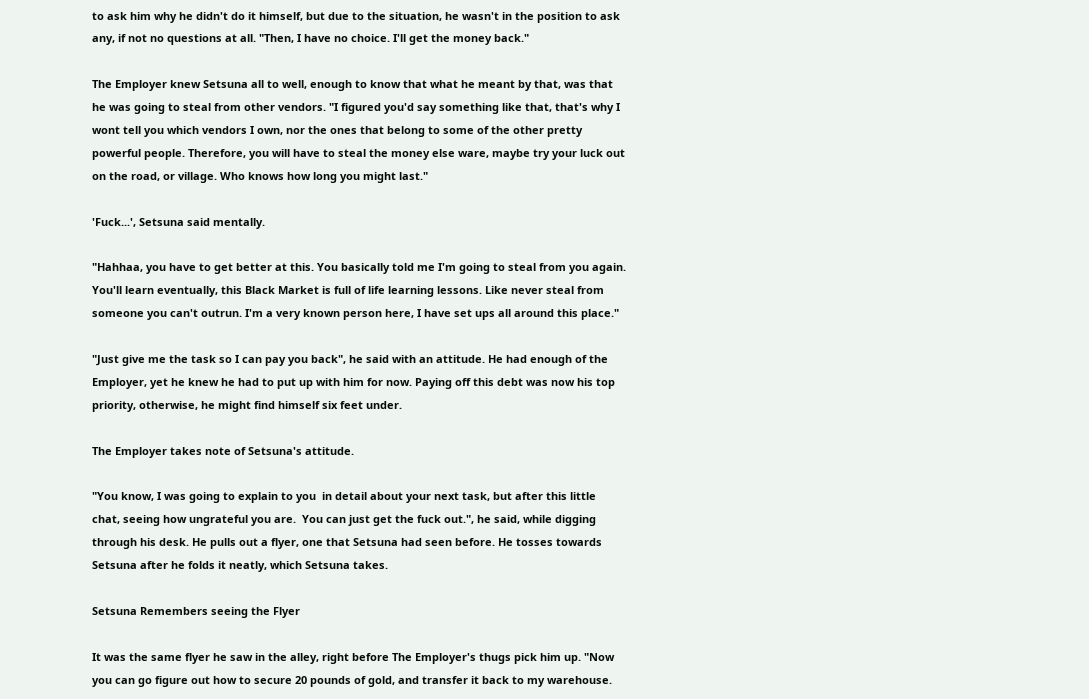to ask him why he didn't do it himself, but due to the situation, he wasn't in the position to ask any, if not no questions at all. "Then, I have no choice. I'll get the money back."

The Employer knew Setsuna all to well, enough to know that what he meant by that, was that he was going to steal from other vendors. "I figured you'd say something like that, that's why I wont tell you which vendors I own, nor the ones that belong to some of the other pretty powerful people. Therefore, you will have to steal the money else ware, maybe try your luck out on the road, or village. Who knows how long you might last."

'Fuck...', Setsuna said mentally.

"Hahhaa, you have to get better at this. You basically told me I'm going to steal from you again. You'll learn eventually, this Black Market is full of life learning lessons. Like never steal from someone you can't outrun. I'm a very known person here, I have set ups all around this place."

"Just give me the task so I can pay you back", he said with an attitude. He had enough of the Employer, yet he knew he had to put up with him for now. Paying off this debt was now his top priority, otherwise, he might find himself six feet under.

The Employer takes note of Setsuna's attitude.

"You know, I was going to explain to you  in detail about your next task, but after this little chat, seeing how ungrateful you are.  You can just get the fuck out.", he said, while digging through his desk. He pulls out a flyer, one that Setsuna had seen before. He tosses towards Setsuna after he folds it neatly, which Setsuna takes.

Setsuna Remembers seeing the Flyer

It was the same flyer he saw in the alley, right before The Employer's thugs pick him up. "Now you can go figure out how to secure 20 pounds of gold, and transfer it back to my warehouse.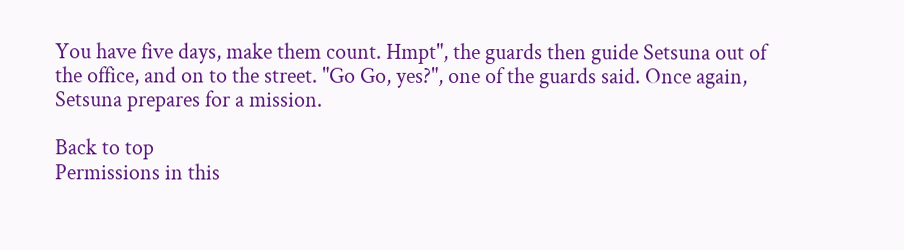You have five days, make them count. Hmpt", the guards then guide Setsuna out of the office, and on to the street. "Go Go, yes?", one of the guards said. Once again, Setsuna prepares for a mission.

Back to top
Permissions in this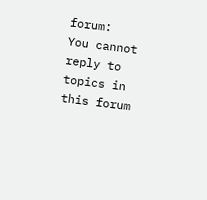forum:
You cannot reply to topics in this forum